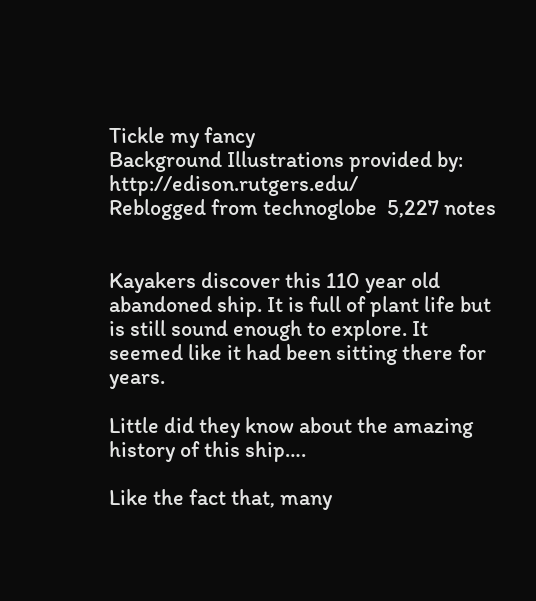Tickle my fancy
Background Illustrations provided by: http://edison.rutgers.edu/
Reblogged from technoglobe  5,227 notes


Kayakers discover this 110 year old abandoned ship. It is full of plant life but is still sound enough to explore. It seemed like it had been sitting there for years.

Little did they know about the amazing history of this ship….

Like the fact that, many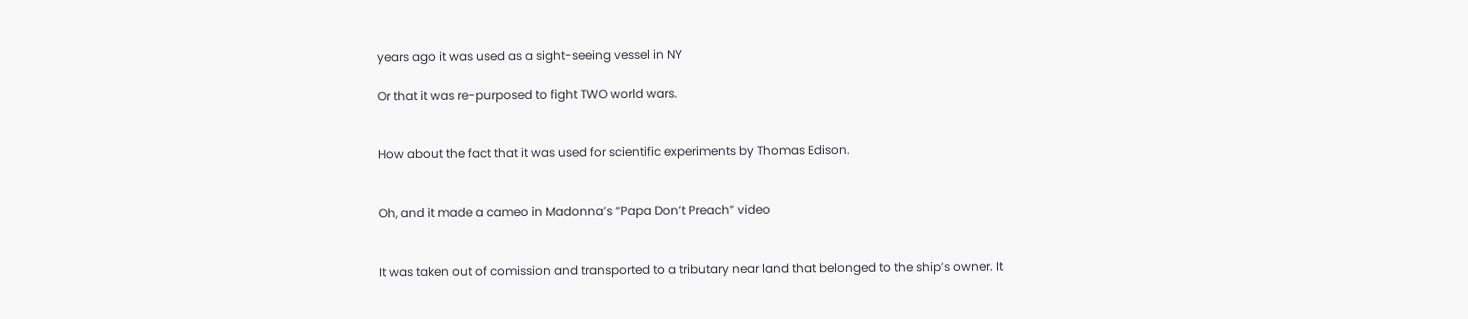years ago it was used as a sight-seeing vessel in NY

Or that it was re-purposed to fight TWO world wars.


How about the fact that it was used for scientific experiments by Thomas Edison.


Oh, and it made a cameo in Madonna’s “Papa Don’t Preach” video


It was taken out of comission and transported to a tributary near land that belonged to the ship’s owner. It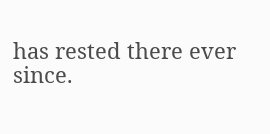has rested there ever since.